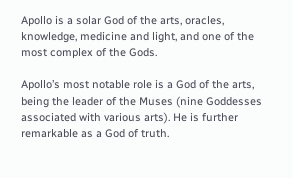Apollo is a solar God of the arts, oracles, knowledge, medicine and light, and one of the most complex of the Gods.

Apollo’s most notable role is a God of the arts, being the leader of the Muses (nine Goddesses associated with various arts). He is further remarkable as a God of truth.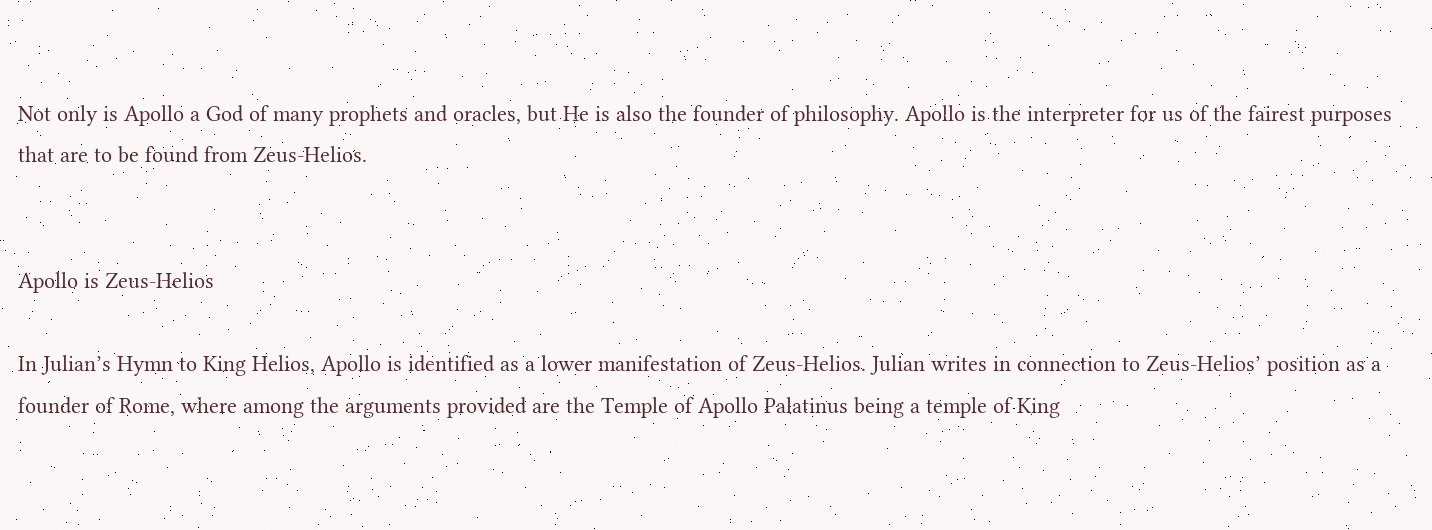Not only is Apollo a God of many prophets and oracles, but He is also the founder of philosophy. Apollo is the interpreter for us of the fairest purposes that are to be found from Zeus-Helios.


Apollo is Zeus-Helios

In Julian’s Hymn to King Helios, Apollo is identified as a lower manifestation of Zeus-Helios. Julian writes in connection to Zeus-Helios’ position as a founder of Rome, where among the arguments provided are the Temple of Apollo Palatinus being a temple of King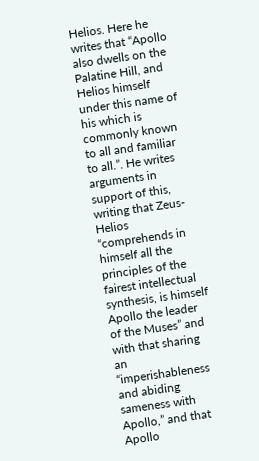Helios. Here he writes that “Apollo also dwells on the Palatine Hill, and Helios himself under this name of his which is commonly known to all and familiar to all.”. He writes arguments in support of this, writing that Zeus-Helios “comprehends in himself all the principles of the fairest intellectual synthesis, is himself Apollo the leader of the Muses” and with that sharing an “imperishableness and abiding sameness with Apollo,” and that Apollo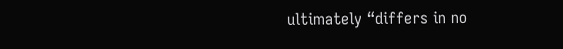ultimately “differs in no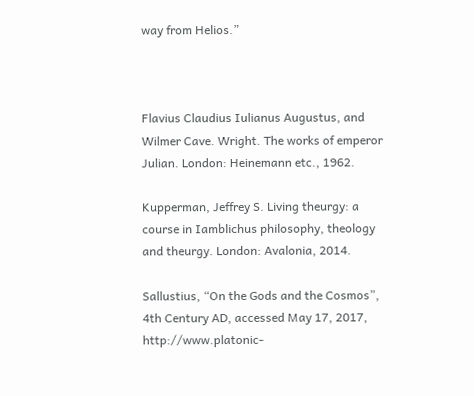way from Helios.”



Flavius Claudius Iulianus Augustus, and Wilmer Cave. Wright. The works of emperor Julian. London: Heinemann etc., 1962.

Kupperman, Jeffrey S. Living theurgy: a course in Iamblichus philosophy, theology and theurgy. London: Avalonia, 2014.

Sallustius, “On the Gods and the Cosmos”, 4th Century AD, accessed May 17, 2017, http://www.platonic-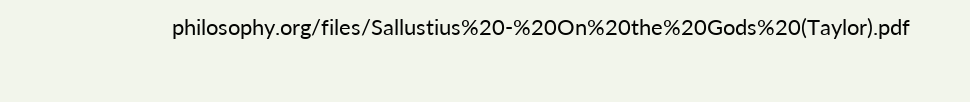philosophy.org/files/Sallustius%20-%20On%20the%20Gods%20(Taylor).pdf